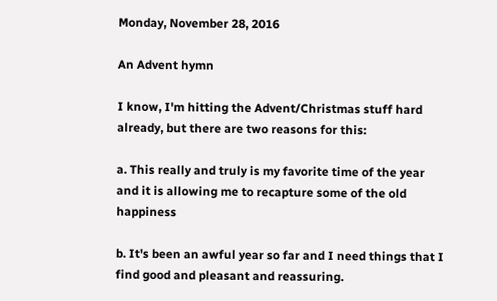Monday, November 28, 2016

An Advent hymn

I know, I'm hitting the Advent/Christmas stuff hard already, but there are two reasons for this:

a. This really and truly is my favorite time of the year and it is allowing me to recapture some of the old happiness

b. It's been an awful year so far and I need things that I find good and pleasant and reassuring.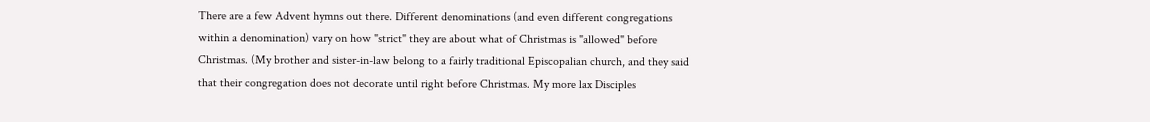There are a few Advent hymns out there. Different denominations (and even different congregations within a denomination) vary on how "strict" they are about what of Christmas is "allowed" before Christmas. (My brother and sister-in-law belong to a fairly traditional Episcopalian church, and they said that their congregation does not decorate until right before Christmas. My more lax Disciples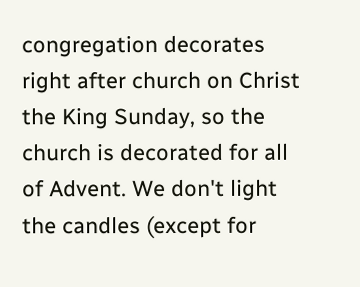congregation decorates right after church on Christ the King Sunday, so the church is decorated for all of Advent. We don't light the candles (except for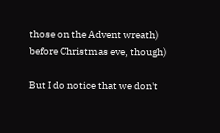those on the Advent wreath) before Christmas eve, though)

But I do notice that we don't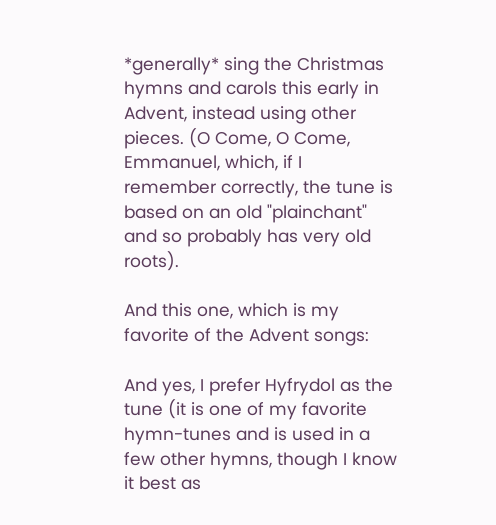*generally* sing the Christmas hymns and carols this early in Advent, instead using other pieces. (O Come, O Come, Emmanuel, which, if I remember correctly, the tune is based on an old "plainchant" and so probably has very old roots).

And this one, which is my favorite of the Advent songs:

And yes, I prefer Hyfrydol as the tune (it is one of my favorite hymn-tunes and is used in a few other hymns, though I know it best as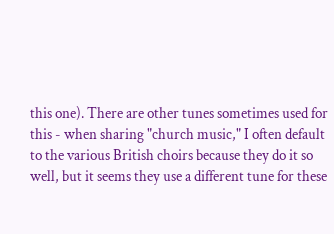this one). There are other tunes sometimes used for this - when sharing "church music," I often default to the various British choirs because they do it so well, but it seems they use a different tune for these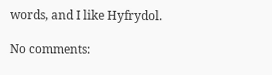words, and I like Hyfrydol.

No comments: